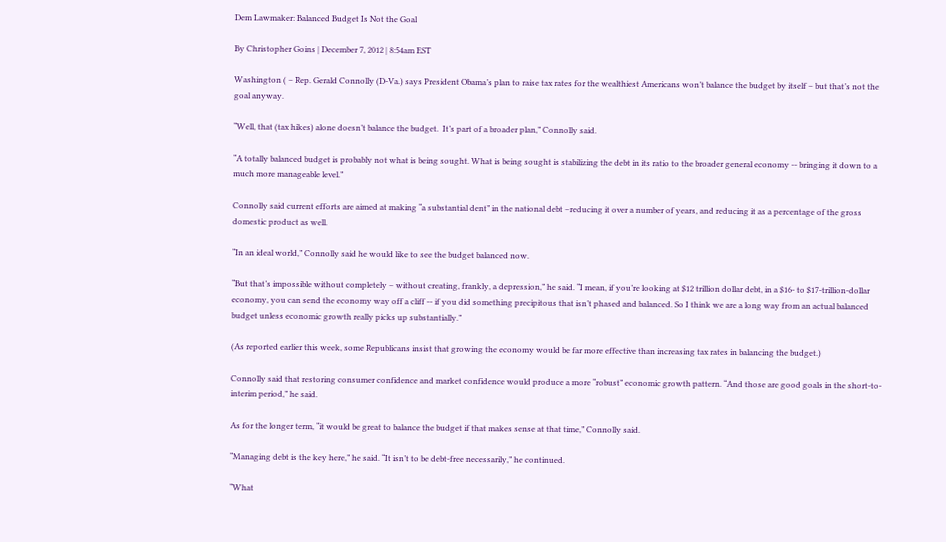Dem Lawmaker: Balanced Budget Is Not the Goal

By Christopher Goins | December 7, 2012 | 8:54am EST

Washington ( – Rep. Gerald Connolly (D-Va.) says President Obama’s plan to raise tax rates for the wealthiest Americans won’t balance the budget by itself – but that’s not the goal anyway.

“Well, that (tax hikes) alone doesn’t balance the budget.  It’s part of a broader plan,” Connolly said.

“A totally balanced budget is probably not what is being sought. What is being sought is stabilizing the debt in its ratio to the broader general economy -- bringing it down to a much more manageable level.”

Connolly said current efforts are aimed at making “a substantial dent” in the national debt –reducing it over a number of years, and reducing it as a percentage of the gross domestic product as well.

“In an ideal world,” Connolly said he would like to see the budget balanced now.

“But that’s impossible without completely – without creating, frankly, a depression,” he said. “I mean, if you’re looking at $12 trillion dollar debt, in a $16- to $17-trillion-dollar economy, you can send the economy way off a cliff -- if you did something precipitous that isn’t phased and balanced. So I think we are a long way from an actual balanced budget unless economic growth really picks up substantially.”

(As reported earlier this week, some Republicans insist that growing the economy would be far more effective than increasing tax rates in balancing the budget.)

Connolly said that restoring consumer confidence and market confidence would produce a more “robust” economic growth pattern. “And those are good goals in the short-to-interim period,” he said.

As for the longer term, “it would be great to balance the budget if that makes sense at that time,” Connolly said.

“Managing debt is the key here,” he said. “It isn’t to be debt-free necessarily,” he continued.

“What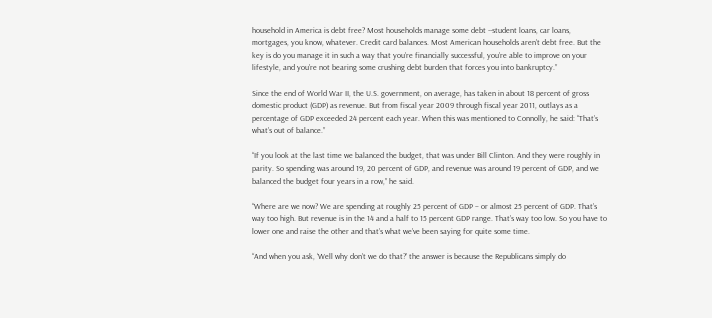household in America is debt free? Most households manage some debt --student loans, car loans, mortgages, you know, whatever. Credit card balances. Most American households aren’t debt free. But the key is do you manage it in such a way that you’re financially successful, you’re able to improve on your lifestyle, and you’re not bearing some crushing debt burden that forces you into bankruptcy.”

Since the end of World War II, the U.S. government, on average, has taken in about 18 percent of gross domestic product (GDP) as revenue. But from fiscal year 2009 through fiscal year 2011, outlays as a percentage of GDP exceeded 24 percent each year. When this was mentioned to Connolly, he said: “That’s what’s out of balance.”

“If you look at the last time we balanced the budget, that was under Bill Clinton. And they were roughly in parity. So spending was around 19, 20 percent of GDP, and revenue was around 19 percent of GDP, and we balanced the budget four years in a row,” he said.

“Where are we now? We are spending at roughly 25 percent of GDP – or almost 25 percent of GDP. That’s way too high. But revenue is in the 14 and a half to 15 percent GDP range. That’s way too low. So you have to lower one and raise the other and that’s what we’ve been saying for quite some time.

“And when you ask, ‘Well why don’t we do that?’ the answer is because the Republicans simply do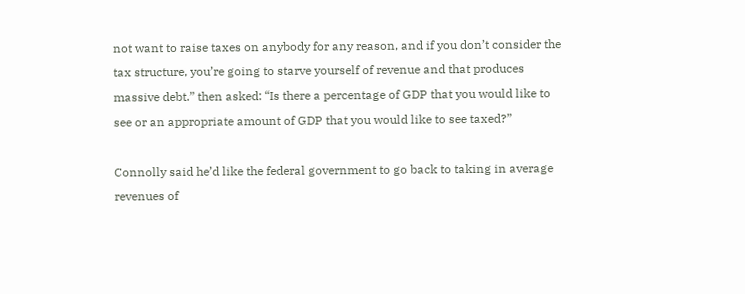not want to raise taxes on anybody for any reason, and if you don’t consider the tax structure, you’re going to starve yourself of revenue and that produces massive debt.” then asked: “Is there a percentage of GDP that you would like to see or an appropriate amount of GDP that you would like to see taxed?”

Connolly said he’d like the federal government to go back to taking in average revenues of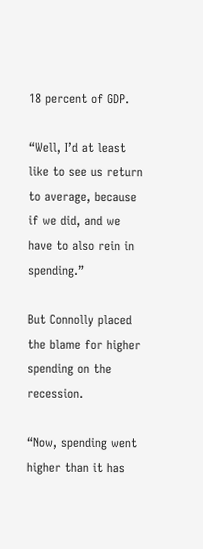18 percent of GDP.

“Well, I’d at least like to see us return to average, because if we did, and we have to also rein in spending.”

But Connolly placed the blame for higher spending on the recession.

“Now, spending went higher than it has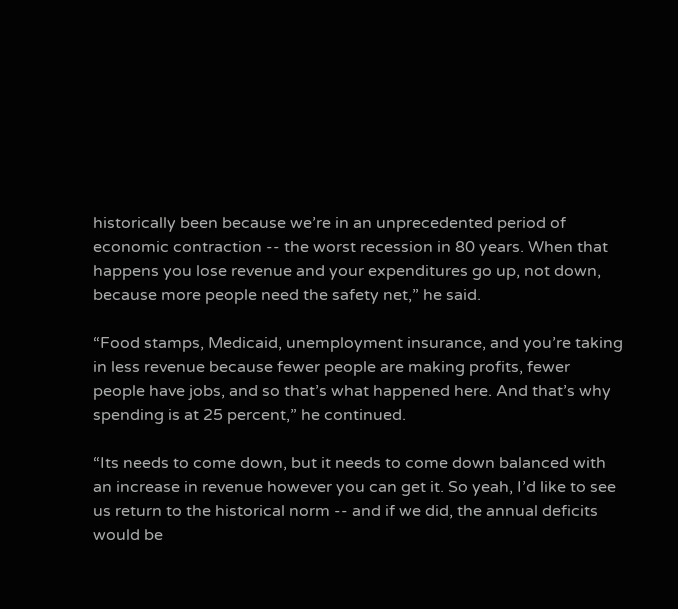historically been because we’re in an unprecedented period of economic contraction -- the worst recession in 80 years. When that happens you lose revenue and your expenditures go up, not down, because more people need the safety net,” he said.

“Food stamps, Medicaid, unemployment insurance, and you’re taking in less revenue because fewer people are making profits, fewer people have jobs, and so that’s what happened here. And that’s why spending is at 25 percent,” he continued.

“Its needs to come down, but it needs to come down balanced with an increase in revenue however you can get it. So yeah, I’d like to see us return to the historical norm -- and if we did, the annual deficits would be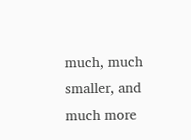much, much smaller, and much more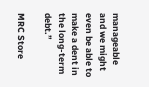manageable and we might even be able to make a dent in the long-term debt.”

MRC Store